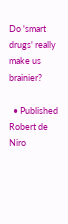Do 'smart drugs' really make us brainier?

  • Published
Robert de Niro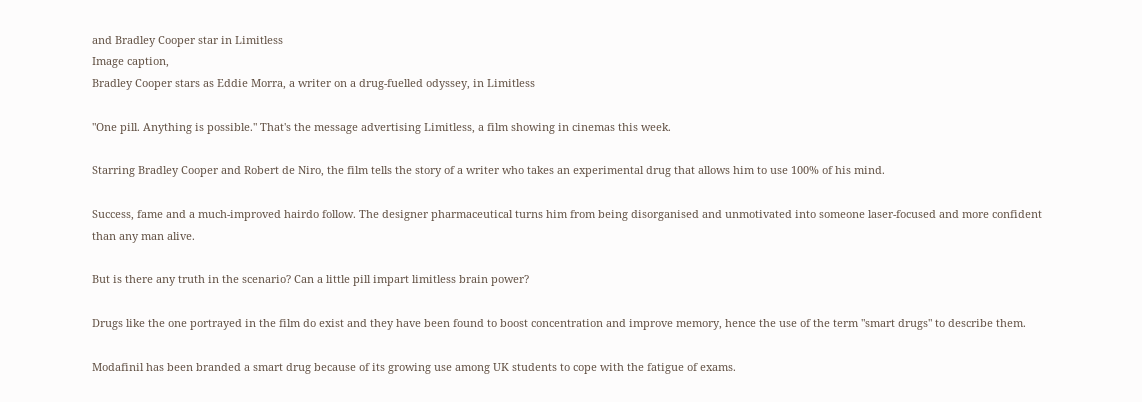and Bradley Cooper star in Limitless
Image caption,
Bradley Cooper stars as Eddie Morra, a writer on a drug-fuelled odyssey, in Limitless

"One pill. Anything is possible." That's the message advertising Limitless, a film showing in cinemas this week.

Starring Bradley Cooper and Robert de Niro, the film tells the story of a writer who takes an experimental drug that allows him to use 100% of his mind.

Success, fame and a much-improved hairdo follow. The designer pharmaceutical turns him from being disorganised and unmotivated into someone laser-focused and more confident than any man alive.

But is there any truth in the scenario? Can a little pill impart limitless brain power?

Drugs like the one portrayed in the film do exist and they have been found to boost concentration and improve memory, hence the use of the term "smart drugs" to describe them.

Modafinil has been branded a smart drug because of its growing use among UK students to cope with the fatigue of exams.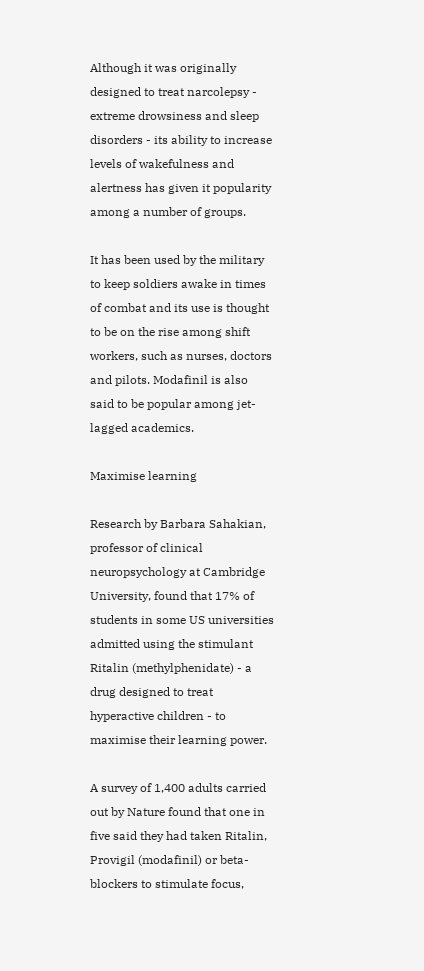Although it was originally designed to treat narcolepsy - extreme drowsiness and sleep disorders - its ability to increase levels of wakefulness and alertness has given it popularity among a number of groups.

It has been used by the military to keep soldiers awake in times of combat and its use is thought to be on the rise among shift workers, such as nurses, doctors and pilots. Modafinil is also said to be popular among jet-lagged academics.

Maximise learning

Research by Barbara Sahakian, professor of clinical neuropsychology at Cambridge University, found that 17% of students in some US universities admitted using the stimulant Ritalin (methylphenidate) - a drug designed to treat hyperactive children - to maximise their learning power.

A survey of 1,400 adults carried out by Nature found that one in five said they had taken Ritalin, Provigil (modafinil) or beta-blockers to stimulate focus,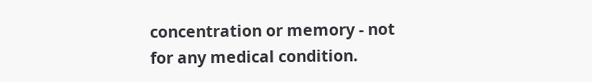concentration or memory - not for any medical condition.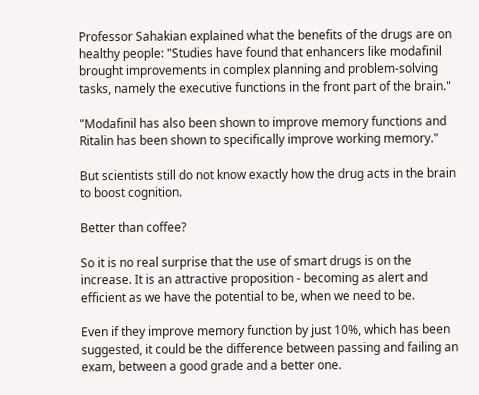Professor Sahakian explained what the benefits of the drugs are on healthy people: "Studies have found that enhancers like modafinil brought improvements in complex planning and problem-solving tasks, namely the executive functions in the front part of the brain."

"Modafinil has also been shown to improve memory functions and Ritalin has been shown to specifically improve working memory."

But scientists still do not know exactly how the drug acts in the brain to boost cognition.

Better than coffee?

So it is no real surprise that the use of smart drugs is on the increase. It is an attractive proposition - becoming as alert and efficient as we have the potential to be, when we need to be.

Even if they improve memory function by just 10%, which has been suggested, it could be the difference between passing and failing an exam, between a good grade and a better one.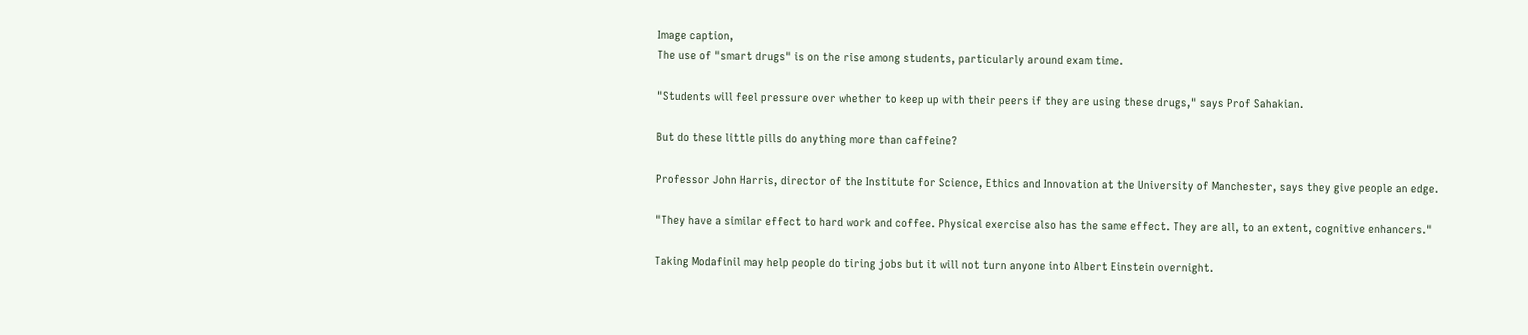Image caption,
The use of "smart drugs" is on the rise among students, particularly around exam time.

"Students will feel pressure over whether to keep up with their peers if they are using these drugs," says Prof Sahakian.

But do these little pills do anything more than caffeine?

Professor John Harris, director of the Institute for Science, Ethics and Innovation at the University of Manchester, says they give people an edge.

"They have a similar effect to hard work and coffee. Physical exercise also has the same effect. They are all, to an extent, cognitive enhancers."

Taking Modafinil may help people do tiring jobs but it will not turn anyone into Albert Einstein overnight.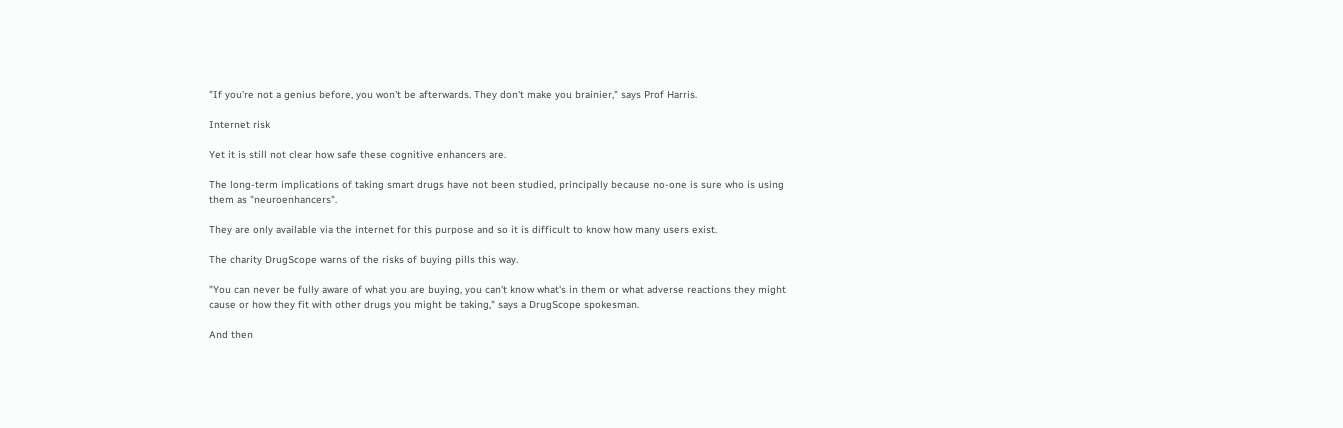"If you're not a genius before, you won't be afterwards. They don't make you brainier," says Prof Harris.

Internet risk

Yet it is still not clear how safe these cognitive enhancers are.

The long-term implications of taking smart drugs have not been studied, principally because no-one is sure who is using them as "neuroenhancers".

They are only available via the internet for this purpose and so it is difficult to know how many users exist.

The charity DrugScope warns of the risks of buying pills this way.

"You can never be fully aware of what you are buying, you can't know what's in them or what adverse reactions they might cause or how they fit with other drugs you might be taking," says a DrugScope spokesman.

And then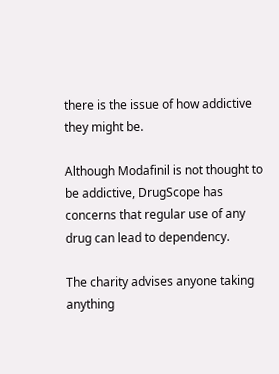there is the issue of how addictive they might be.

Although Modafinil is not thought to be addictive, DrugScope has concerns that regular use of any drug can lead to dependency.

The charity advises anyone taking anything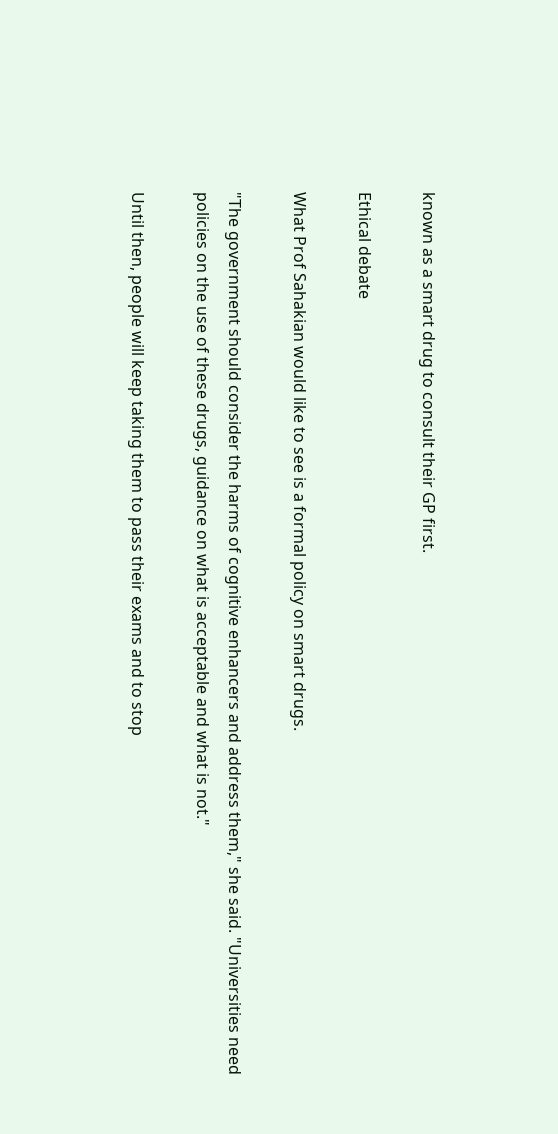known as a smart drug to consult their GP first.

Ethical debate

What Prof Sahakian would like to see is a formal policy on smart drugs.

"The government should consider the harms of cognitive enhancers and address them," she said. "Universities need policies on the use of these drugs, guidance on what is acceptable and what is not."

Until then, people will keep taking them to pass their exams and to stop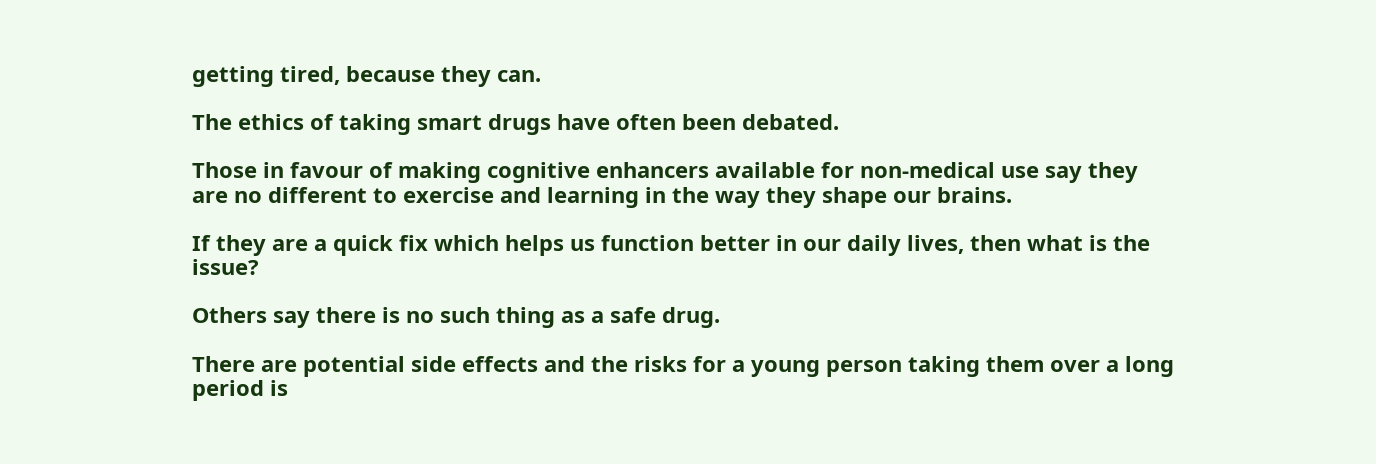getting tired, because they can.

The ethics of taking smart drugs have often been debated.

Those in favour of making cognitive enhancers available for non-medical use say they are no different to exercise and learning in the way they shape our brains.

If they are a quick fix which helps us function better in our daily lives, then what is the issue?

Others say there is no such thing as a safe drug.

There are potential side effects and the risks for a young person taking them over a long period is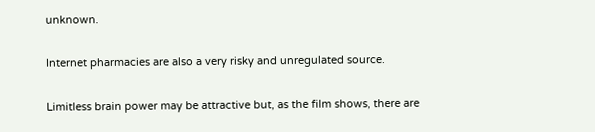unknown.

Internet pharmacies are also a very risky and unregulated source.

Limitless brain power may be attractive but, as the film shows, there are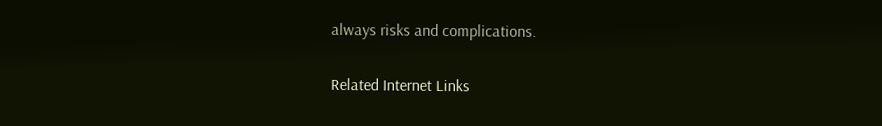always risks and complications.

Related Internet Links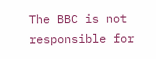The BBC is not responsible for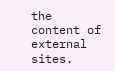the content of external sites.